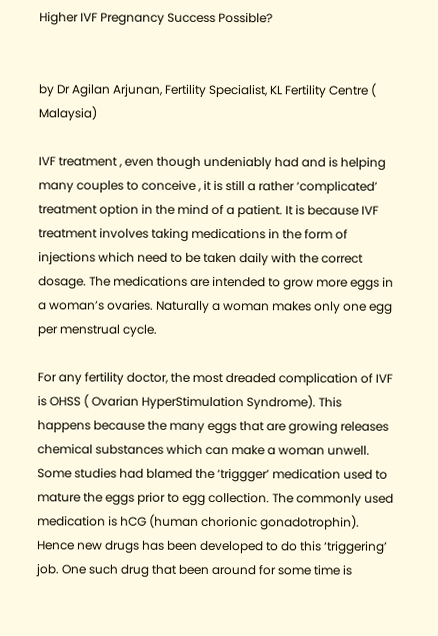Higher IVF Pregnancy Success Possible?


by Dr Agilan Arjunan, Fertility Specialist, KL Fertility Centre ( Malaysia)

IVF treatment , even though undeniably had and is helping many couples to conceive , it is still a rather ‘complicated’ treatment option in the mind of a patient. It is because IVF treatment involves taking medications in the form of injections which need to be taken daily with the correct dosage. The medications are intended to grow more eggs in  a woman’s ovaries. Naturally a woman makes only one egg per menstrual cycle.

For any fertility doctor, the most dreaded complication of IVF is OHSS ( Ovarian HyperStimulation Syndrome). This happens because the many eggs that are growing releases chemical substances which can make a woman unwell. Some studies had blamed the ‘triggger’ medication used to mature the eggs prior to egg collection. The commonly used medication is hCG (human chorionic gonadotrophin). Hence new drugs has been developed to do this ‘triggering’ job. One such drug that been around for some time is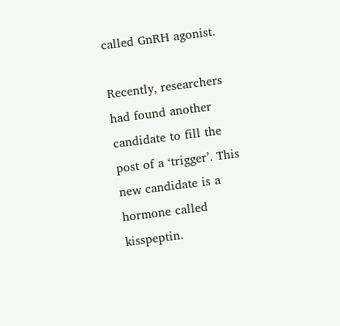called GnRH agonist.

Recently, researchers had found another candidate to fill the post of a ‘trigger’. This new candidate is a hormone called kisspeptin.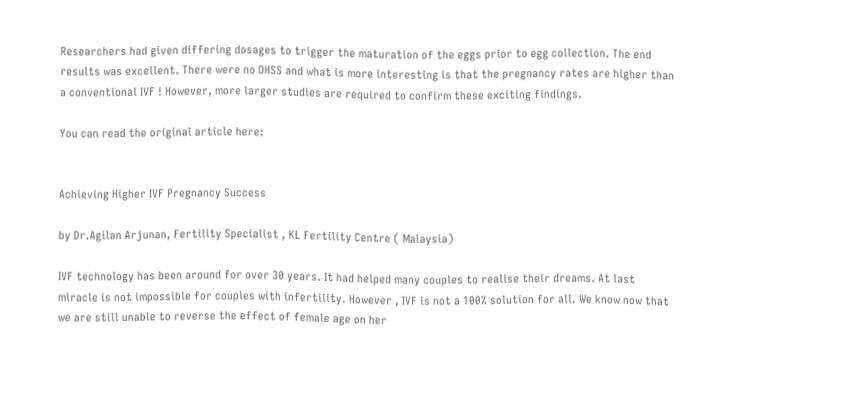Researchers had given differing dosages to trigger the maturation of the eggs prior to egg collection. The end results was excellent. There were no OHSS and what is more interesting is that the pregnancy rates are higher than a conventional IVF ! However, more larger studies are required to confirm these exciting findings.

You can read the original article here:


Achieving Higher IVF Pregnancy Success

by Dr.Agilan Arjunan, Fertility Specialist , KL Fertility Centre ( Malaysia)

IVF technology has been around for over 30 years. It had helped many couples to realise their dreams. At last miracle is not impossible for couples with infertility. However , IVF is not a 100% solution for all. We know now that we are still unable to reverse the effect of female age on her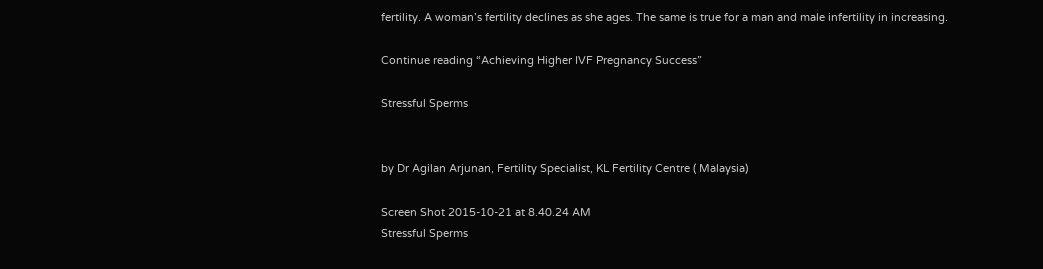fertility. A woman’s fertility declines as she ages. The same is true for a man and male infertility in increasing.

Continue reading “Achieving Higher IVF Pregnancy Success”

Stressful Sperms


by Dr Agilan Arjunan, Fertility Specialist, KL Fertility Centre ( Malaysia)

Screen Shot 2015-10-21 at 8.40.24 AM
Stressful Sperms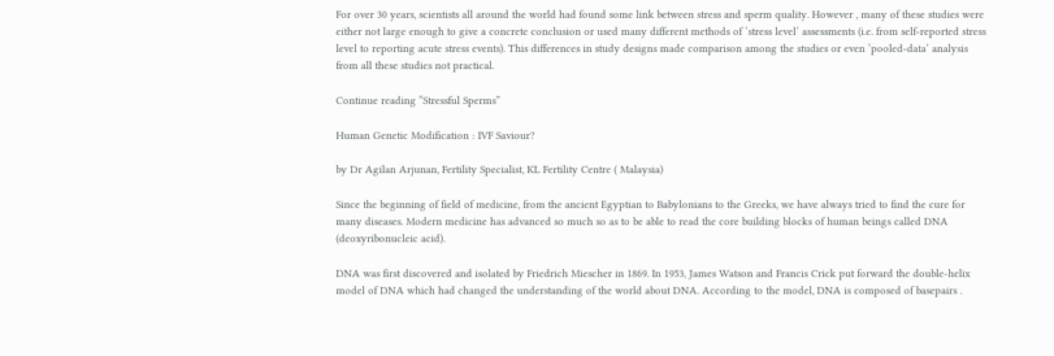For over 30 years, scientists all around the world had found some link between stress and sperm quality. However , many of these studies were either not large enough to give a concrete conclusion or used many different methods of ‘stress level’ assessments (i.e. from self-reported stress level to reporting acute stress events). This differences in study designs made comparison among the studies or even ‘pooled-data’ analysis from all these studies not practical.

Continue reading “Stressful Sperms”

Human Genetic Modification : IVF Saviour?

by Dr Agilan Arjunan, Fertility Specialist, KL Fertility Centre ( Malaysia)

Since the beginning of field of medicine, from the ancient Egyptian to Babylonians to the Greeks, we have always tried to find the cure for many diseases. Modern medicine has advanced so much so as to be able to read the core building blocks of human beings called DNA (deoxyribonucleic acid).

DNA was first discovered and isolated by Friedrich Miescher in 1869. In 1953, James Watson and Francis Crick put forward the double-helix model of DNA which had changed the understanding of the world about DNA. According to the model, DNA is composed of basepairs .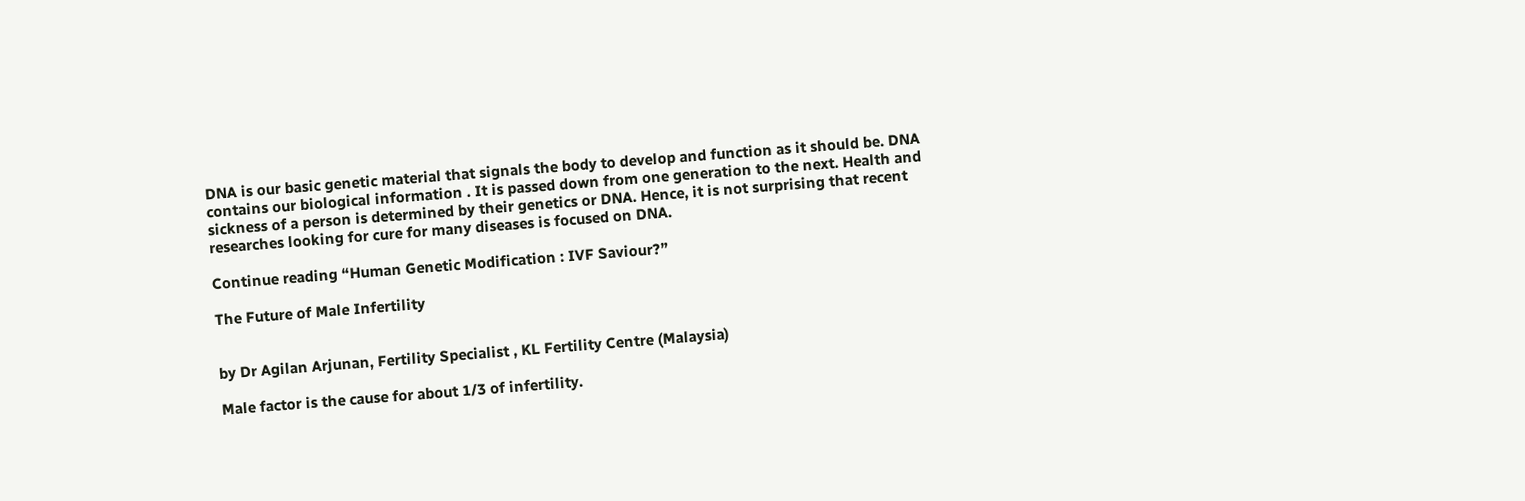DNA is our basic genetic material that signals the body to develop and function as it should be. DNA contains our biological information . It is passed down from one generation to the next. Health and sickness of a person is determined by their genetics or DNA. Hence, it is not surprising that recent researches looking for cure for many diseases is focused on DNA.

Continue reading “Human Genetic Modification : IVF Saviour?”

The Future of Male Infertility


by Dr Agilan Arjunan, Fertility Specialist , KL Fertility Centre (Malaysia)

Male factor is the cause for about 1/3 of infertility.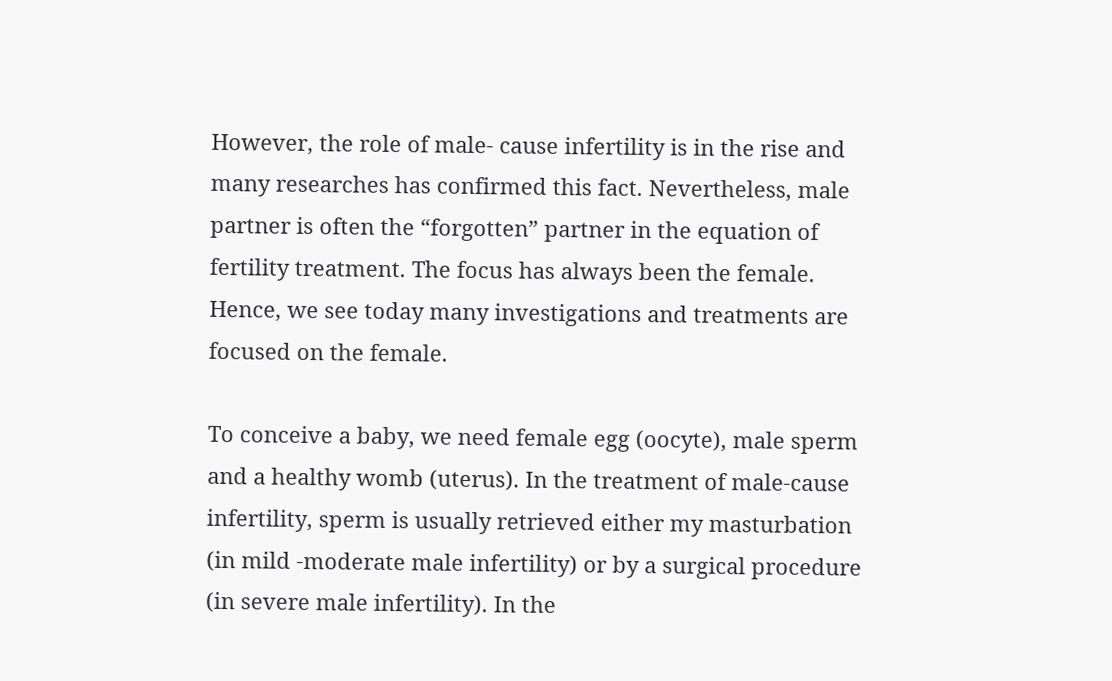However, the role of male- cause infertility is in the rise and many researches has confirmed this fact. Nevertheless, male partner is often the “forgotten” partner in the equation of fertility treatment. The focus has always been the female. Hence, we see today many investigations and treatments are focused on the female.

To conceive a baby, we need female egg (oocyte), male sperm and a healthy womb (uterus). In the treatment of male-cause infertility, sperm is usually retrieved either my masturbation (in mild -moderate male infertility) or by a surgical procedure (in severe male infertility). In the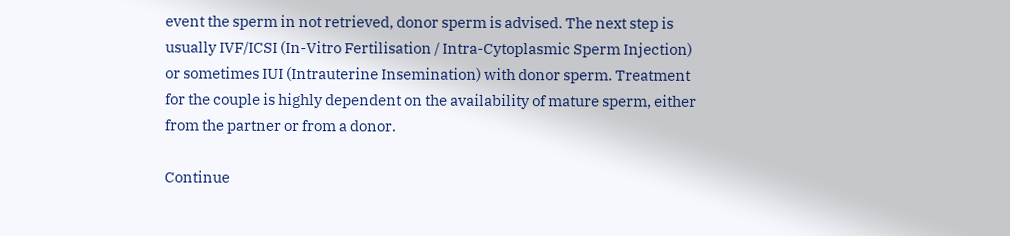event the sperm in not retrieved, donor sperm is advised. The next step is usually IVF/ICSI (In-Vitro Fertilisation / Intra-Cytoplasmic Sperm Injection) or sometimes IUI (Intrauterine Insemination) with donor sperm. Treatment for the couple is highly dependent on the availability of mature sperm, either from the partner or from a donor.

Continue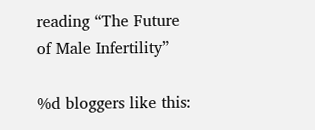reading “The Future of Male Infertility”

%d bloggers like this: